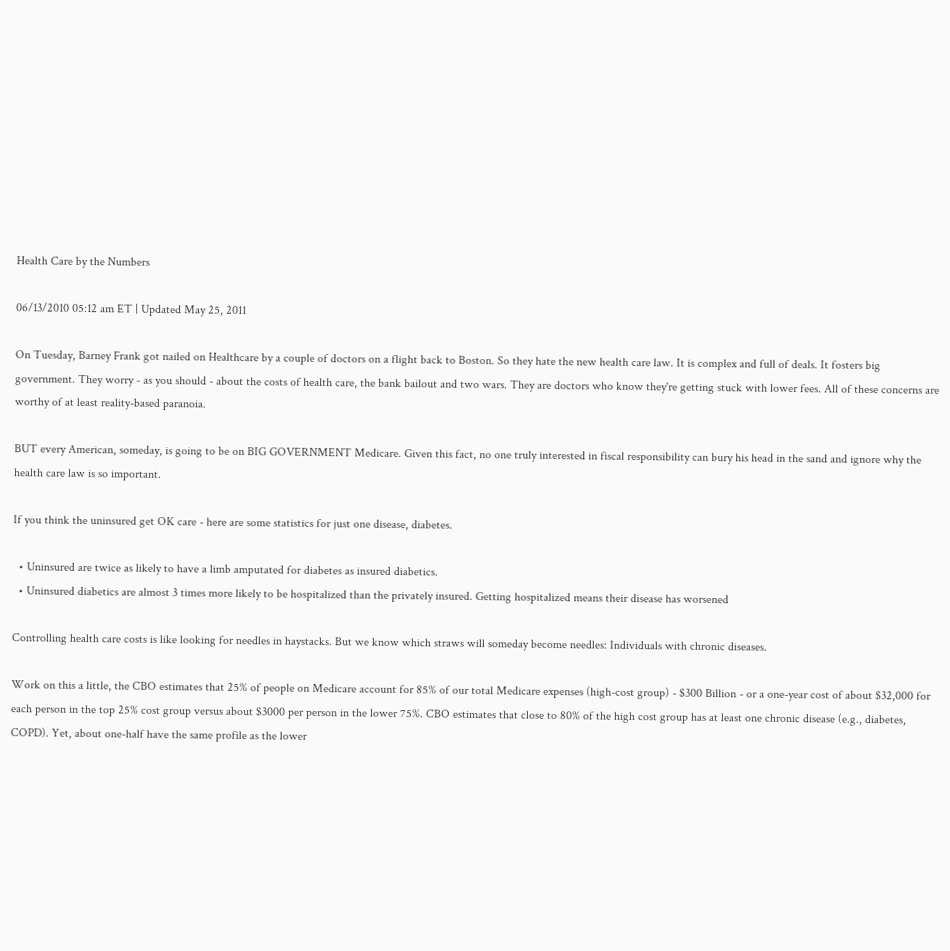Health Care by the Numbers

06/13/2010 05:12 am ET | Updated May 25, 2011

On Tuesday, Barney Frank got nailed on Healthcare by a couple of doctors on a flight back to Boston. So they hate the new health care law. It is complex and full of deals. It fosters big government. They worry - as you should - about the costs of health care, the bank bailout and two wars. They are doctors who know they're getting stuck with lower fees. All of these concerns are worthy of at least reality-based paranoia.

BUT every American, someday, is going to be on BIG GOVERNMENT Medicare. Given this fact, no one truly interested in fiscal responsibility can bury his head in the sand and ignore why the health care law is so important.

If you think the uninsured get OK care - here are some statistics for just one disease, diabetes.

  • Uninsured are twice as likely to have a limb amputated for diabetes as insured diabetics.
  • Uninsured diabetics are almost 3 times more likely to be hospitalized than the privately insured. Getting hospitalized means their disease has worsened

Controlling health care costs is like looking for needles in haystacks. But we know which straws will someday become needles: Individuals with chronic diseases.

Work on this a little, the CBO estimates that 25% of people on Medicare account for 85% of our total Medicare expenses (high-cost group) - $300 Billion - or a one-year cost of about $32,000 for each person in the top 25% cost group versus about $3000 per person in the lower 75%. CBO estimates that close to 80% of the high cost group has at least one chronic disease (e.g., diabetes, COPD). Yet, about one-half have the same profile as the lower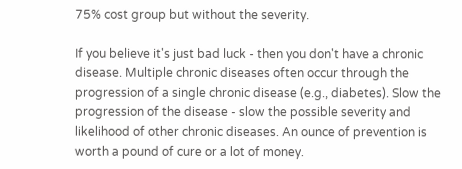75% cost group but without the severity.

If you believe it's just bad luck - then you don't have a chronic disease. Multiple chronic diseases often occur through the progression of a single chronic disease (e.g., diabetes). Slow the progression of the disease - slow the possible severity and likelihood of other chronic diseases. An ounce of prevention is worth a pound of cure or a lot of money.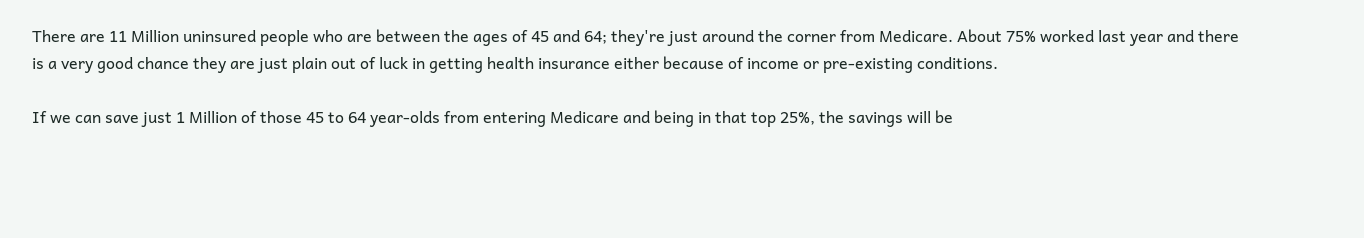There are 11 Million uninsured people who are between the ages of 45 and 64; they're just around the corner from Medicare. About 75% worked last year and there is a very good chance they are just plain out of luck in getting health insurance either because of income or pre-existing conditions.

If we can save just 1 Million of those 45 to 64 year-olds from entering Medicare and being in that top 25%, the savings will be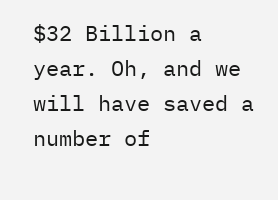$32 Billion a year. Oh, and we will have saved a number of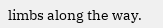limbs along the way.